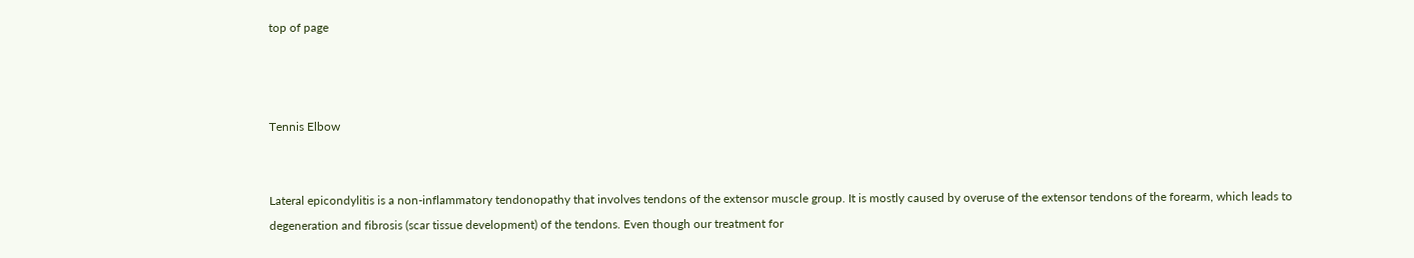top of page



Tennis Elbow


Lateral epicondylitis is a non-inflammatory tendonopathy that involves tendons of the extensor muscle group. It is mostly caused by overuse of the extensor tendons of the forearm, which leads to degeneration and fibrosis (scar tissue development) of the tendons. Even though our treatment for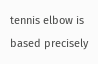tennis elbow is based precisely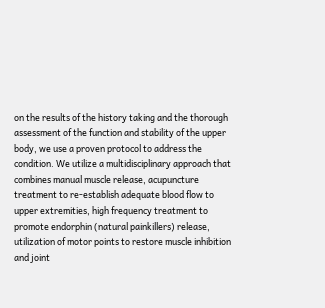on the results of the history taking and the thorough assessment of the function and stability of the upper body, we use a proven protocol to address the condition. We utilize a multidisciplinary approach that combines manual muscle release, acupuncture treatment to re-establish adequate blood flow to upper extremities, high frequency treatment to promote endorphin (natural painkillers) release, utilization of motor points to restore muscle inhibition and joint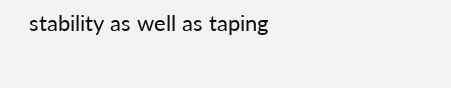stability as well as taping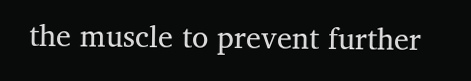the muscle to prevent further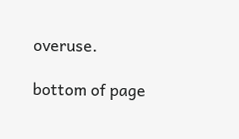overuse.

bottom of page